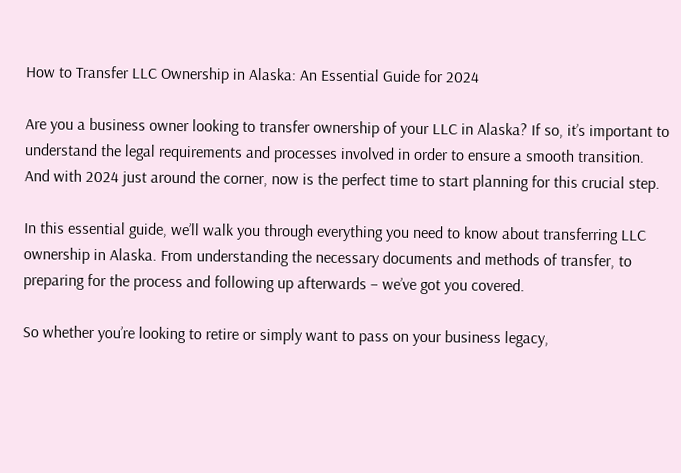How to Transfer LLC Ownership in Alaska: An Essential Guide for 2024

Are you a business owner looking to transfer ownership of your LLC in Alaska? If so, it’s important to understand the legal requirements and processes involved in order to ensure a smooth transition. And with 2024 just around the corner, now is the perfect time to start planning for this crucial step.

In this essential guide, we’ll walk you through everything you need to know about transferring LLC ownership in Alaska. From understanding the necessary documents and methods of transfer, to preparing for the process and following up afterwards – we’ve got you covered.

So whether you’re looking to retire or simply want to pass on your business legacy,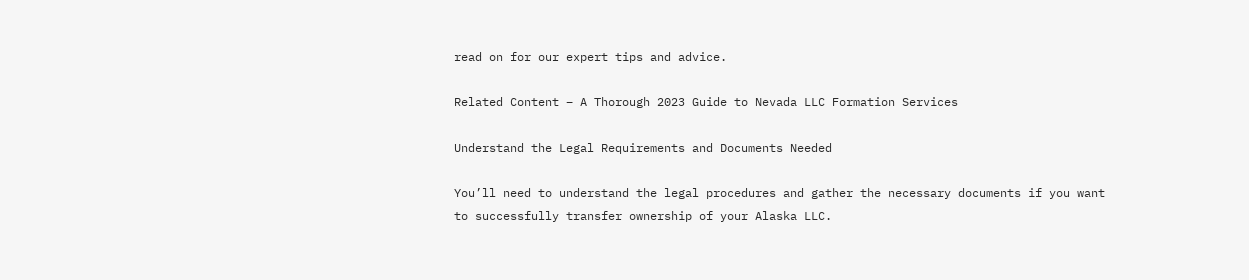read on for our expert tips and advice.

Related Content – A Thorough 2023 Guide to Nevada LLC Formation Services

Understand the Legal Requirements and Documents Needed

You’ll need to understand the legal procedures and gather the necessary documents if you want to successfully transfer ownership of your Alaska LLC.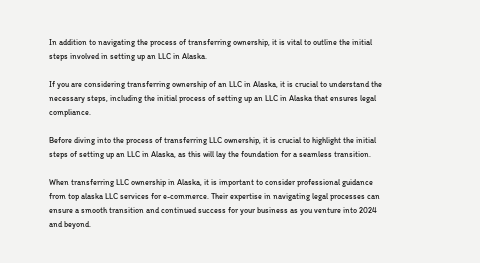In addition to navigating the process of transferring ownership, it is vital to outline the initial steps involved in setting up an LLC in Alaska.

If you are considering transferring ownership of an LLC in Alaska, it is crucial to understand the necessary steps, including the initial process of setting up an LLC in Alaska that ensures legal compliance.

Before diving into the process of transferring LLC ownership, it is crucial to highlight the initial steps of setting up an LLC in Alaska, as this will lay the foundation for a seamless transition.

When transferring LLC ownership in Alaska, it is important to consider professional guidance from top alaska LLC services for e-commerce. Their expertise in navigating legal processes can ensure a smooth transition and continued success for your business as you venture into 2024 and beyond.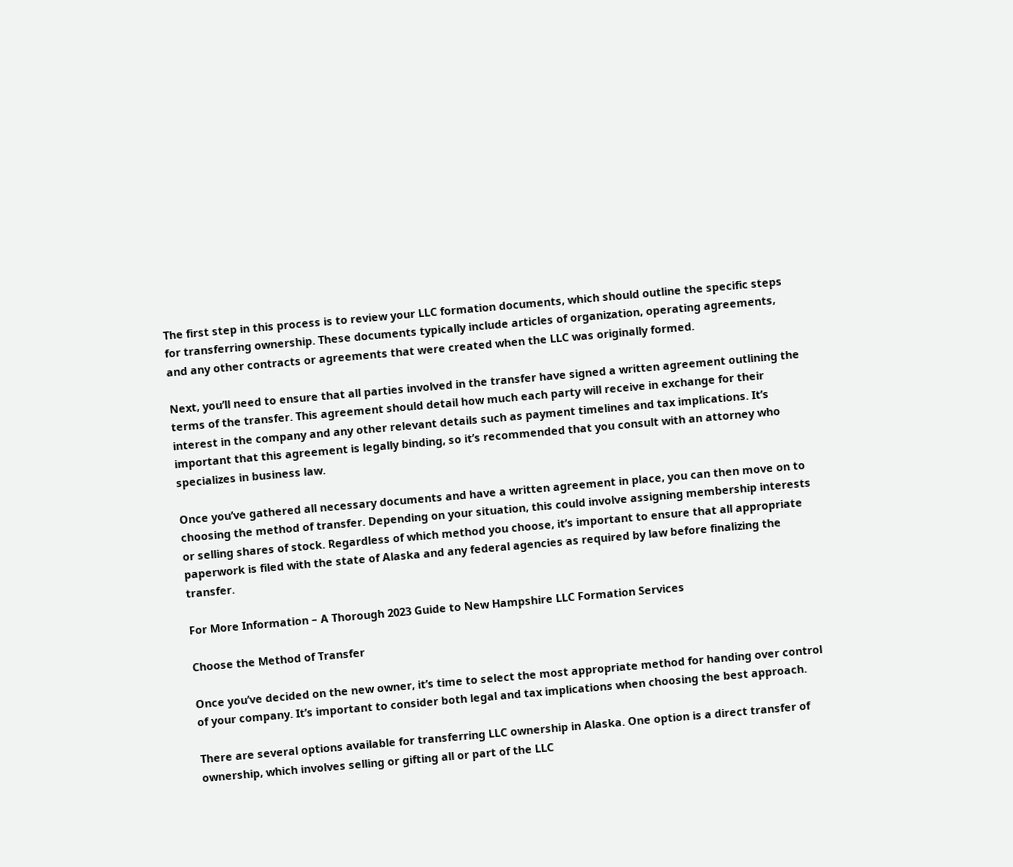The first step in this process is to review your LLC formation documents, which should outline the specific steps for transferring ownership. These documents typically include articles of organization, operating agreements, and any other contracts or agreements that were created when the LLC was originally formed.

Next, you’ll need to ensure that all parties involved in the transfer have signed a written agreement outlining the terms of the transfer. This agreement should detail how much each party will receive in exchange for their interest in the company and any other relevant details such as payment timelines and tax implications. It’s important that this agreement is legally binding, so it’s recommended that you consult with an attorney who specializes in business law.

Once you’ve gathered all necessary documents and have a written agreement in place, you can then move on to choosing the method of transfer. Depending on your situation, this could involve assigning membership interests or selling shares of stock. Regardless of which method you choose, it’s important to ensure that all appropriate paperwork is filed with the state of Alaska and any federal agencies as required by law before finalizing the transfer.

For More Information – A Thorough 2023 Guide to New Hampshire LLC Formation Services

Choose the Method of Transfer

Once you’ve decided on the new owner, it’s time to select the most appropriate method for handing over control of your company. It’s important to consider both legal and tax implications when choosing the best approach.

There are several options available for transferring LLC ownership in Alaska. One option is a direct transfer of ownership, which involves selling or gifting all or part of the LLC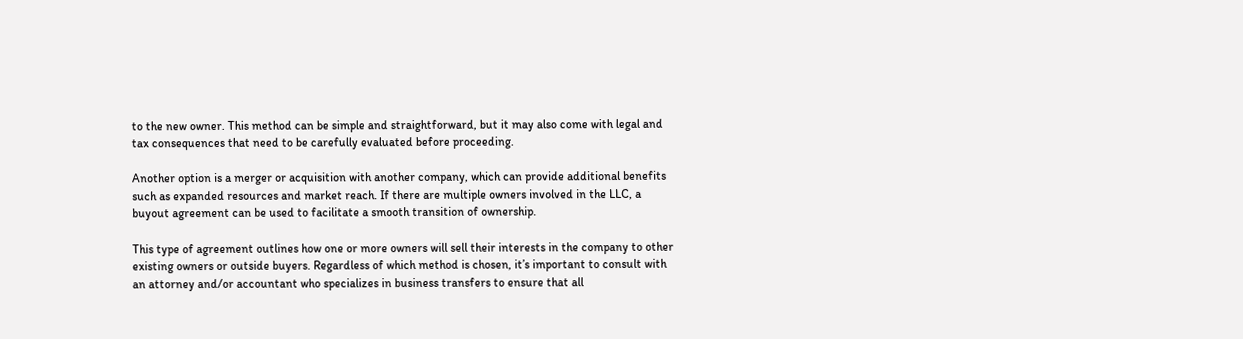to the new owner. This method can be simple and straightforward, but it may also come with legal and tax consequences that need to be carefully evaluated before proceeding.

Another option is a merger or acquisition with another company, which can provide additional benefits such as expanded resources and market reach. If there are multiple owners involved in the LLC, a buyout agreement can be used to facilitate a smooth transition of ownership.

This type of agreement outlines how one or more owners will sell their interests in the company to other existing owners or outside buyers. Regardless of which method is chosen, it’s important to consult with an attorney and/or accountant who specializes in business transfers to ensure that all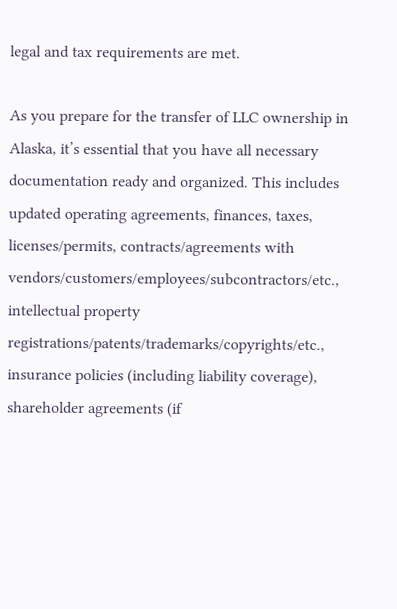legal and tax requirements are met.

As you prepare for the transfer of LLC ownership in Alaska, it’s essential that you have all necessary documentation ready and organized. This includes updated operating agreements, finances, taxes, licenses/permits, contracts/agreements with vendors/customers/employees/subcontractors/etc., intellectual property registrations/patents/trademarks/copyrights/etc., insurance policies (including liability coverage), shareholder agreements (if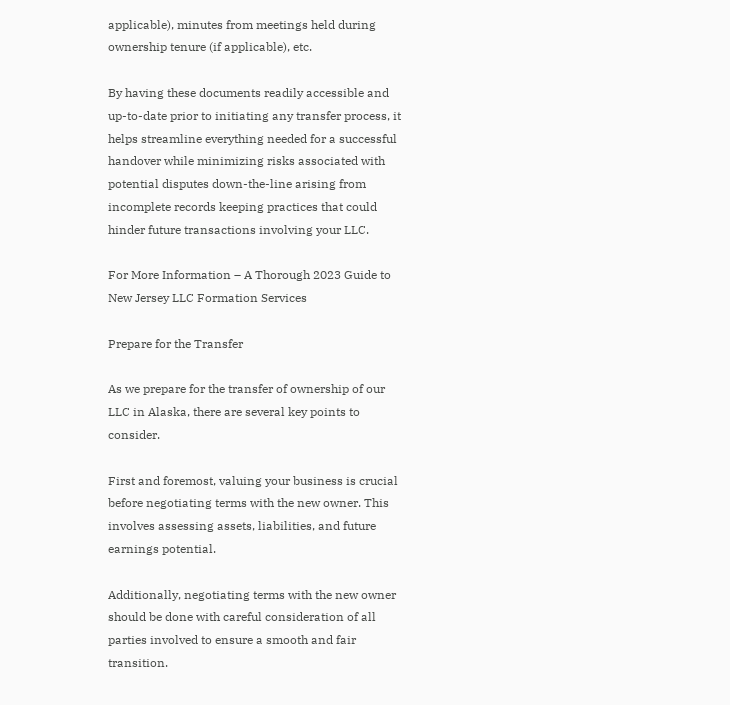applicable), minutes from meetings held during ownership tenure (if applicable), etc.

By having these documents readily accessible and up-to-date prior to initiating any transfer process, it helps streamline everything needed for a successful handover while minimizing risks associated with potential disputes down-the-line arising from incomplete records keeping practices that could hinder future transactions involving your LLC.

For More Information – A Thorough 2023 Guide to New Jersey LLC Formation Services

Prepare for the Transfer

As we prepare for the transfer of ownership of our LLC in Alaska, there are several key points to consider.

First and foremost, valuing your business is crucial before negotiating terms with the new owner. This involves assessing assets, liabilities, and future earnings potential.

Additionally, negotiating terms with the new owner should be done with careful consideration of all parties involved to ensure a smooth and fair transition.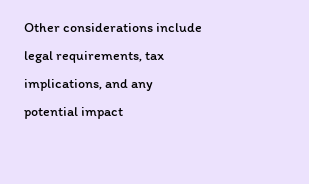Other considerations include legal requirements, tax implications, and any potential impact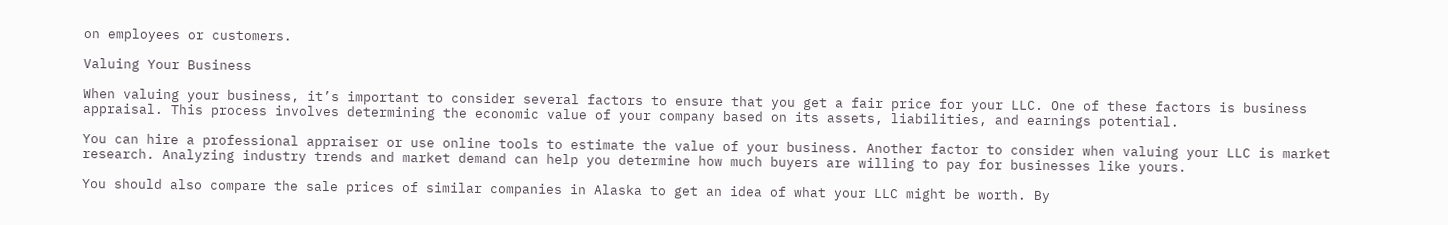on employees or customers.

Valuing Your Business

When valuing your business, it’s important to consider several factors to ensure that you get a fair price for your LLC. One of these factors is business appraisal. This process involves determining the economic value of your company based on its assets, liabilities, and earnings potential.

You can hire a professional appraiser or use online tools to estimate the value of your business. Another factor to consider when valuing your LLC is market research. Analyzing industry trends and market demand can help you determine how much buyers are willing to pay for businesses like yours.

You should also compare the sale prices of similar companies in Alaska to get an idea of what your LLC might be worth. By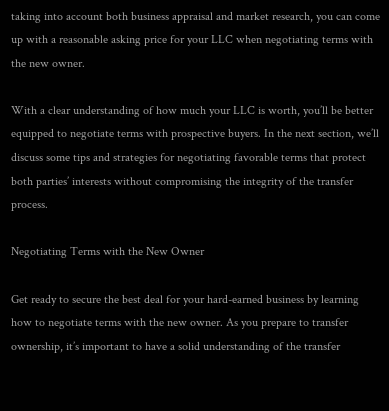taking into account both business appraisal and market research, you can come up with a reasonable asking price for your LLC when negotiating terms with the new owner.

With a clear understanding of how much your LLC is worth, you’ll be better equipped to negotiate terms with prospective buyers. In the next section, we’ll discuss some tips and strategies for negotiating favorable terms that protect both parties’ interests without compromising the integrity of the transfer process.

Negotiating Terms with the New Owner

Get ready to secure the best deal for your hard-earned business by learning how to negotiate terms with the new owner. As you prepare to transfer ownership, it’s important to have a solid understanding of the transfer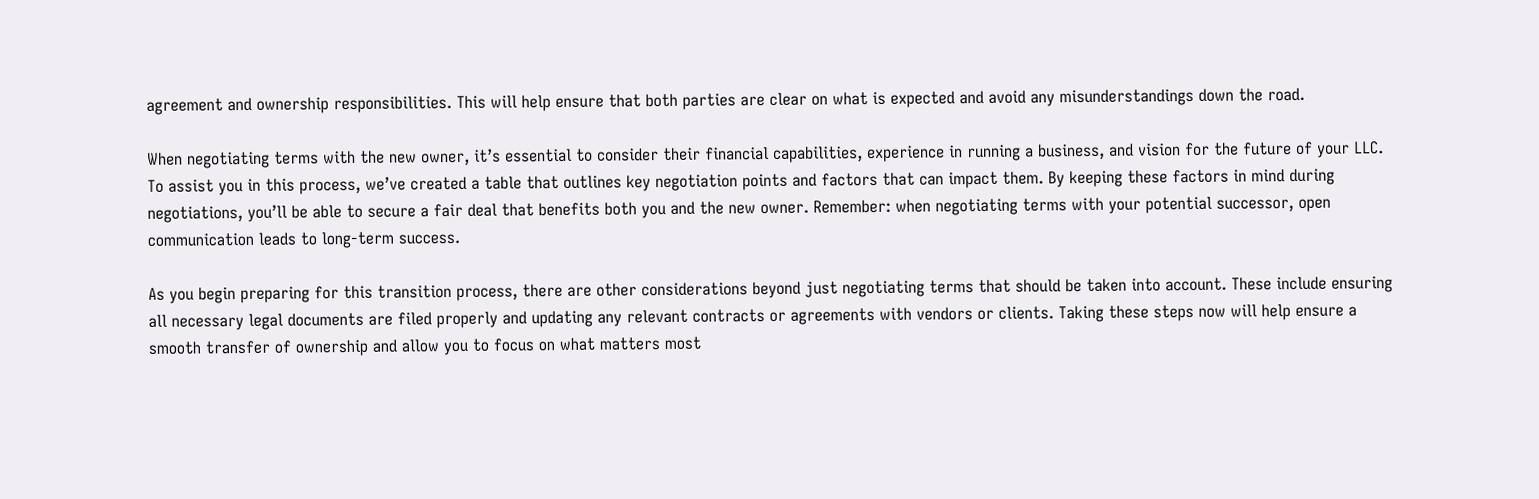agreement and ownership responsibilities. This will help ensure that both parties are clear on what is expected and avoid any misunderstandings down the road.

When negotiating terms with the new owner, it’s essential to consider their financial capabilities, experience in running a business, and vision for the future of your LLC. To assist you in this process, we’ve created a table that outlines key negotiation points and factors that can impact them. By keeping these factors in mind during negotiations, you’ll be able to secure a fair deal that benefits both you and the new owner. Remember: when negotiating terms with your potential successor, open communication leads to long-term success.

As you begin preparing for this transition process, there are other considerations beyond just negotiating terms that should be taken into account. These include ensuring all necessary legal documents are filed properly and updating any relevant contracts or agreements with vendors or clients. Taking these steps now will help ensure a smooth transfer of ownership and allow you to focus on what matters most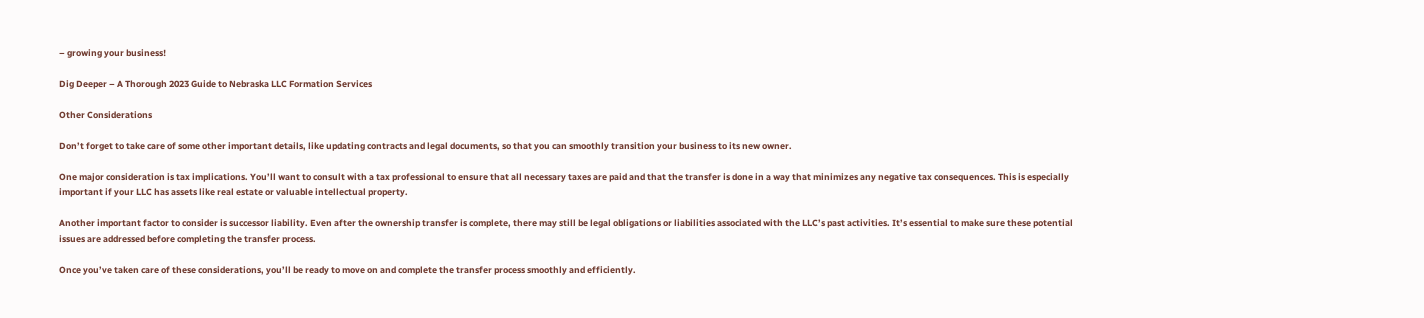– growing your business!

Dig Deeper – A Thorough 2023 Guide to Nebraska LLC Formation Services

Other Considerations

Don’t forget to take care of some other important details, like updating contracts and legal documents, so that you can smoothly transition your business to its new owner.

One major consideration is tax implications. You’ll want to consult with a tax professional to ensure that all necessary taxes are paid and that the transfer is done in a way that minimizes any negative tax consequences. This is especially important if your LLC has assets like real estate or valuable intellectual property.

Another important factor to consider is successor liability. Even after the ownership transfer is complete, there may still be legal obligations or liabilities associated with the LLC’s past activities. It’s essential to make sure these potential issues are addressed before completing the transfer process.

Once you’ve taken care of these considerations, you’ll be ready to move on and complete the transfer process smoothly and efficiently.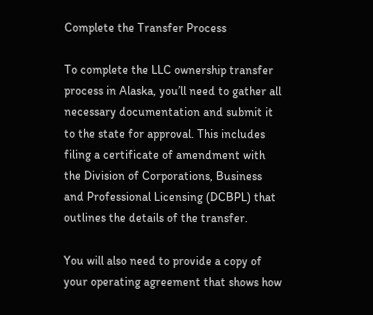Complete the Transfer Process

To complete the LLC ownership transfer process in Alaska, you’ll need to gather all necessary documentation and submit it to the state for approval. This includes filing a certificate of amendment with the Division of Corporations, Business and Professional Licensing (DCBPL) that outlines the details of the transfer.

You will also need to provide a copy of your operating agreement that shows how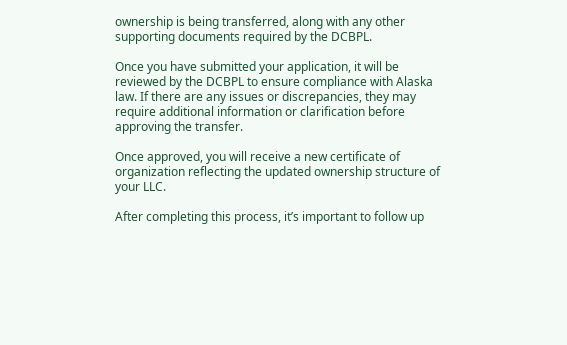ownership is being transferred, along with any other supporting documents required by the DCBPL.

Once you have submitted your application, it will be reviewed by the DCBPL to ensure compliance with Alaska law. If there are any issues or discrepancies, they may require additional information or clarification before approving the transfer.

Once approved, you will receive a new certificate of organization reflecting the updated ownership structure of your LLC.

After completing this process, it’s important to follow up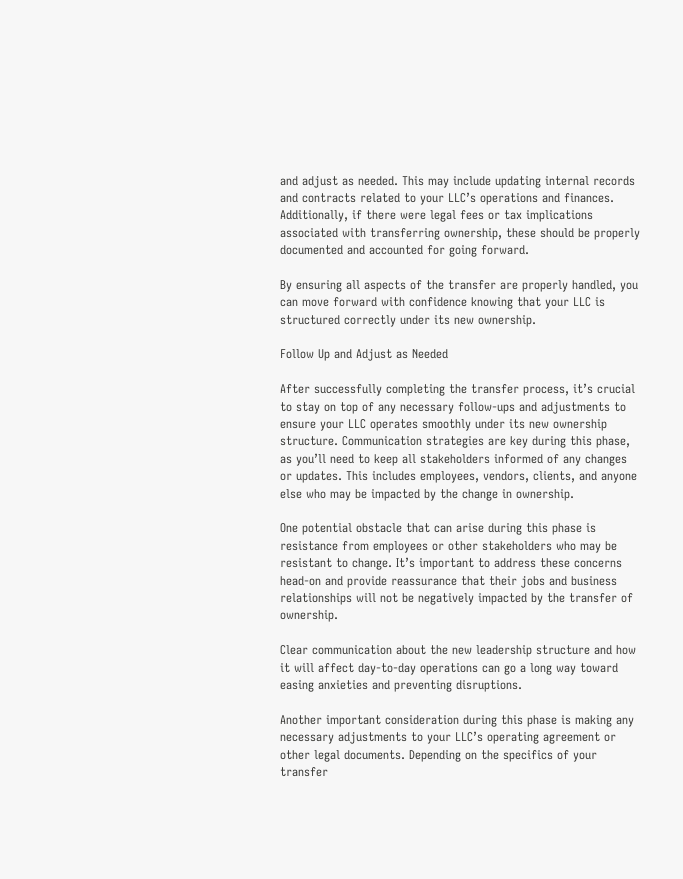and adjust as needed. This may include updating internal records and contracts related to your LLC’s operations and finances. Additionally, if there were legal fees or tax implications associated with transferring ownership, these should be properly documented and accounted for going forward.

By ensuring all aspects of the transfer are properly handled, you can move forward with confidence knowing that your LLC is structured correctly under its new ownership.

Follow Up and Adjust as Needed

After successfully completing the transfer process, it’s crucial to stay on top of any necessary follow-ups and adjustments to ensure your LLC operates smoothly under its new ownership structure. Communication strategies are key during this phase, as you’ll need to keep all stakeholders informed of any changes or updates. This includes employees, vendors, clients, and anyone else who may be impacted by the change in ownership.

One potential obstacle that can arise during this phase is resistance from employees or other stakeholders who may be resistant to change. It’s important to address these concerns head-on and provide reassurance that their jobs and business relationships will not be negatively impacted by the transfer of ownership.

Clear communication about the new leadership structure and how it will affect day-to-day operations can go a long way toward easing anxieties and preventing disruptions.

Another important consideration during this phase is making any necessary adjustments to your LLC’s operating agreement or other legal documents. Depending on the specifics of your transfer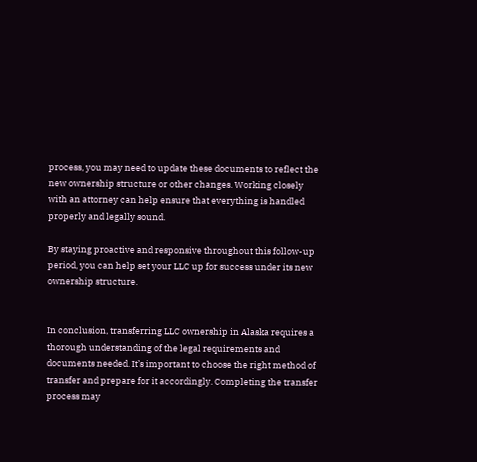process, you may need to update these documents to reflect the new ownership structure or other changes. Working closely with an attorney can help ensure that everything is handled properly and legally sound.

By staying proactive and responsive throughout this follow-up period, you can help set your LLC up for success under its new ownership structure.


In conclusion, transferring LLC ownership in Alaska requires a thorough understanding of the legal requirements and documents needed. It’s important to choose the right method of transfer and prepare for it accordingly. Completing the transfer process may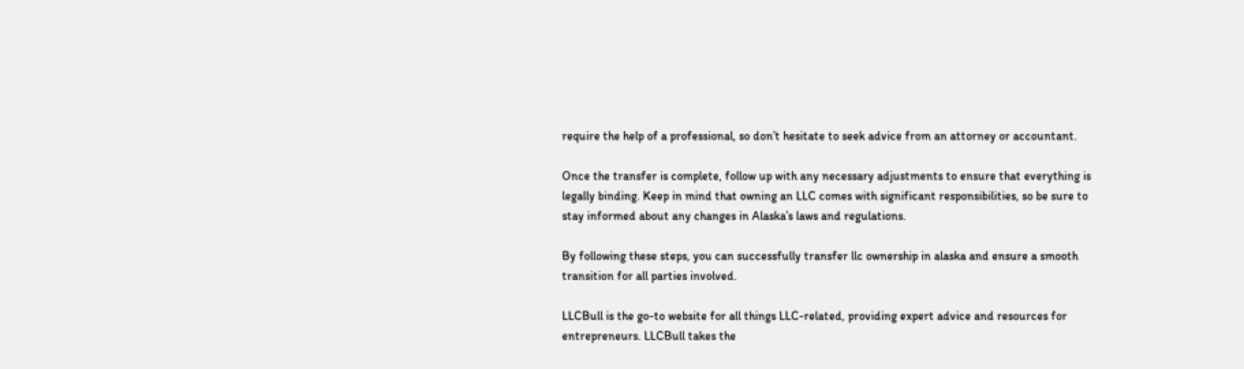require the help of a professional, so don’t hesitate to seek advice from an attorney or accountant.

Once the transfer is complete, follow up with any necessary adjustments to ensure that everything is legally binding. Keep in mind that owning an LLC comes with significant responsibilities, so be sure to stay informed about any changes in Alaska’s laws and regulations.

By following these steps, you can successfully transfer llc ownership in alaska and ensure a smooth transition for all parties involved.

LLCBull is the go-to website for all things LLC-related, providing expert advice and resources for entrepreneurs. LLCBull takes the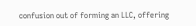confusion out of forming an LLC, offering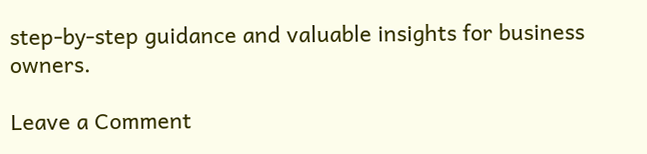step-by-step guidance and valuable insights for business owners.

Leave a Comment